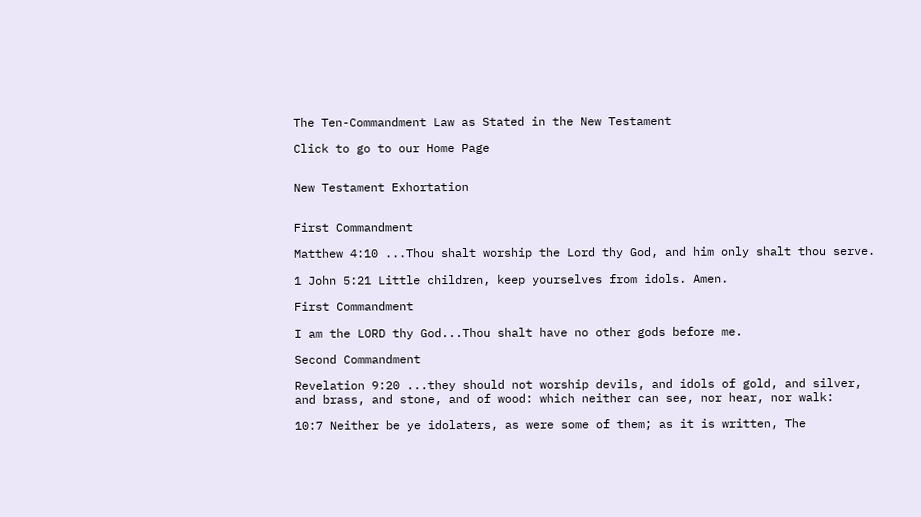The Ten-Commandment Law as Stated in the New Testament

Click to go to our Home Page


New Testament Exhortation


First Commandment

Matthew 4:10 ...Thou shalt worship the Lord thy God, and him only shalt thou serve.

1 John 5:21 Little children, keep yourselves from idols. Amen.

First Commandment

I am the LORD thy God...Thou shalt have no other gods before me.

Second Commandment

Revelation 9:20 ...they should not worship devils, and idols of gold, and silver, and brass, and stone, and of wood: which neither can see, nor hear, nor walk:

10:7 Neither be ye idolaters, as were some of them; as it is written, The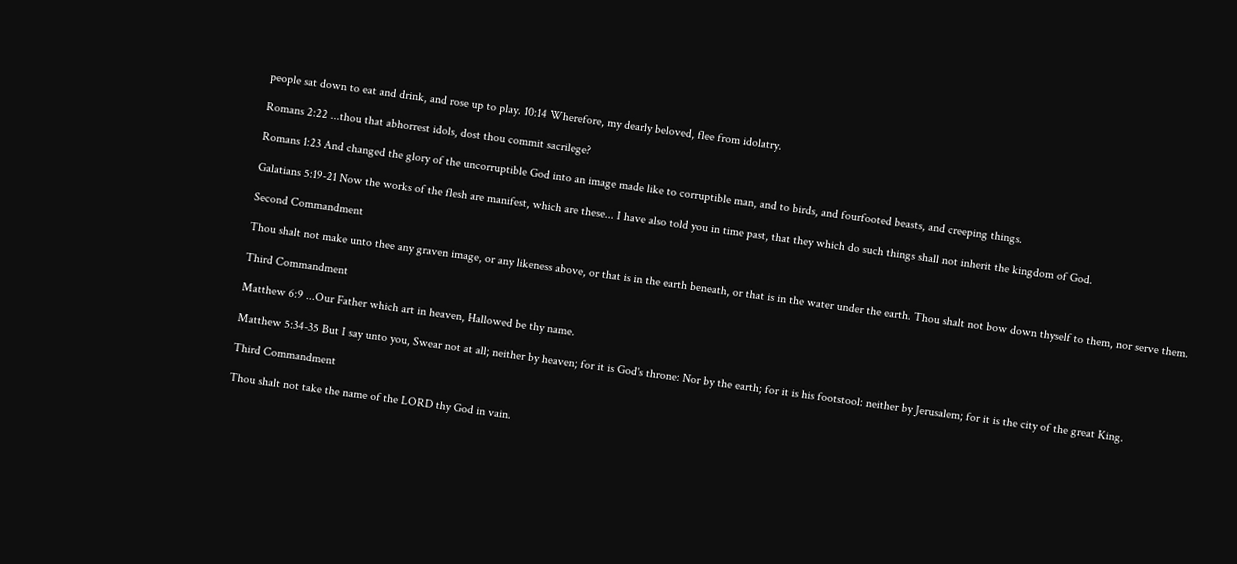people sat down to eat and drink, and rose up to play. 10:14 Wherefore, my dearly beloved, flee from idolatry.

Romans 2:22 ...thou that abhorrest idols, dost thou commit sacrilege?

Romans 1:23 And changed the glory of the uncorruptible God into an image made like to corruptible man, and to birds, and fourfooted beasts, and creeping things.

Galatians 5:19-21 Now the works of the flesh are manifest, which are these... I have also told you in time past, that they which do such things shall not inherit the kingdom of God.

Second Commandment

Thou shalt not make unto thee any graven image, or any likeness above, or that is in the earth beneath, or that is in the water under the earth. Thou shalt not bow down thyself to them, nor serve them.

Third Commandment

Matthew 6:9 ...Our Father which art in heaven, Hallowed be thy name.

Matthew 5:34-35 But I say unto you, Swear not at all; neither by heaven; for it is God's throne: Nor by the earth; for it is his footstool: neither by Jerusalem; for it is the city of the great King.

Third Commandment

Thou shalt not take the name of the LORD thy God in vain.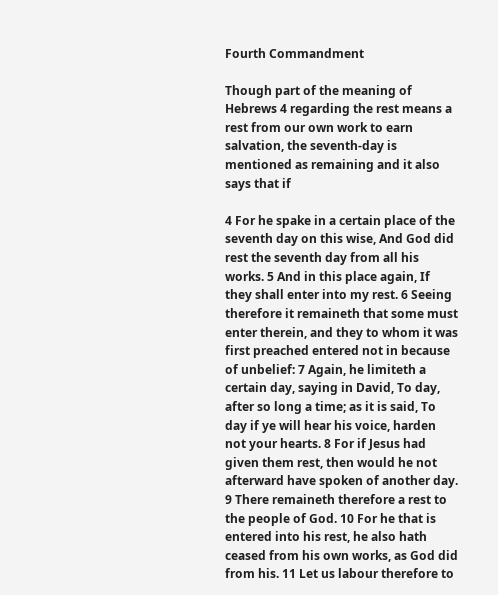Fourth Commandment

Though part of the meaning of Hebrews 4 regarding the rest means a rest from our own work to earn salvation, the seventh-day is mentioned as remaining and it also says that if

4 For he spake in a certain place of the seventh day on this wise, And God did rest the seventh day from all his works. 5 And in this place again, If they shall enter into my rest. 6 Seeing therefore it remaineth that some must enter therein, and they to whom it was first preached entered not in because of unbelief: 7 Again, he limiteth a certain day, saying in David, To day, after so long a time; as it is said, To day if ye will hear his voice, harden not your hearts. 8 For if Jesus had given them rest, then would he not afterward have spoken of another day. 9 There remaineth therefore a rest to the people of God. 10 For he that is entered into his rest, he also hath ceased from his own works, as God did from his. 11 Let us labour therefore to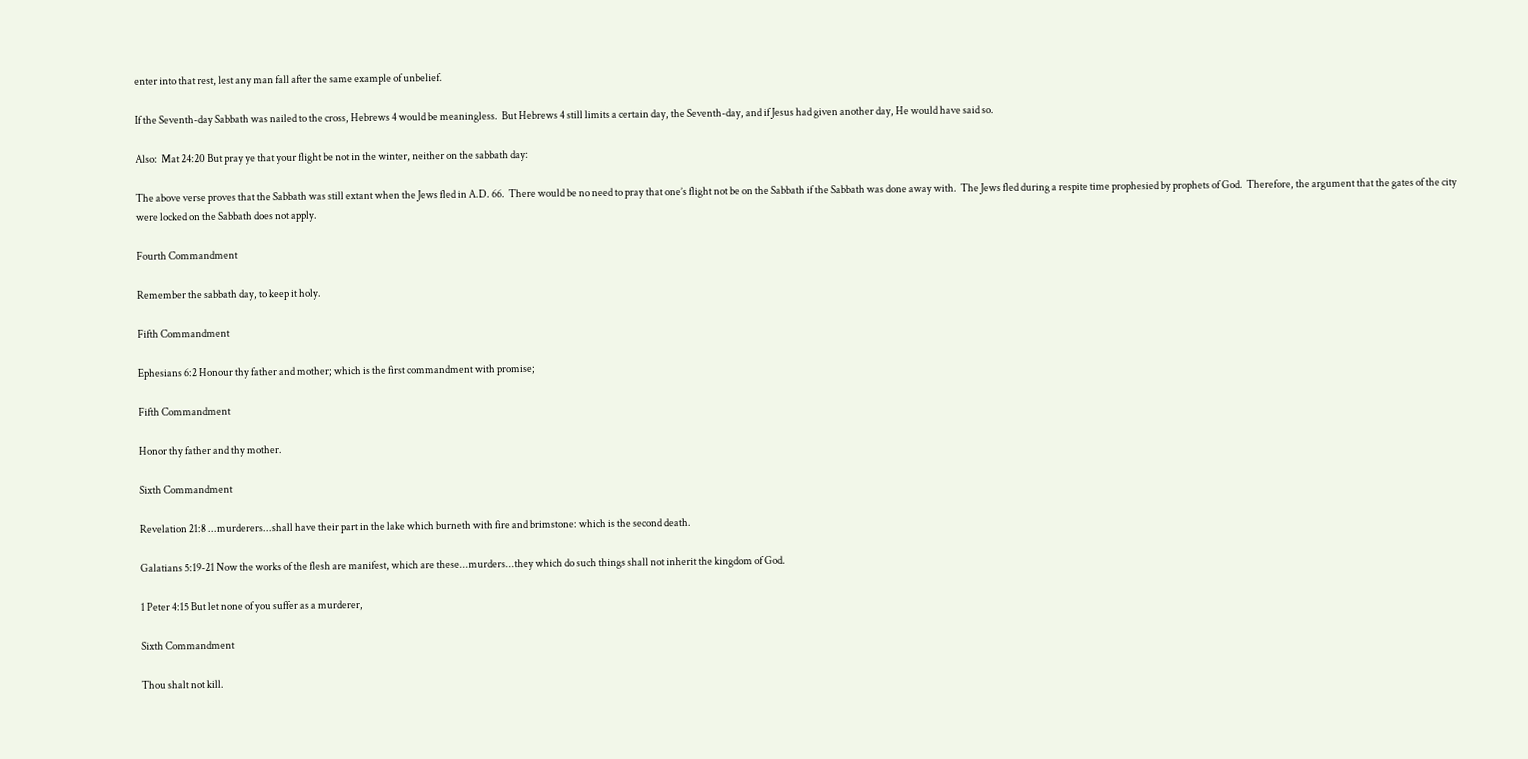enter into that rest, lest any man fall after the same example of unbelief.

If the Seventh-day Sabbath was nailed to the cross, Hebrews 4 would be meaningless.  But Hebrews 4 still limits a certain day, the Seventh-day, and if Jesus had given another day, He would have said so.

Also:  Mat 24:20 But pray ye that your flight be not in the winter, neither on the sabbath day:

The above verse proves that the Sabbath was still extant when the Jews fled in A.D. 66.  There would be no need to pray that one’s flight not be on the Sabbath if the Sabbath was done away with.  The Jews fled during a respite time prophesied by prophets of God.  Therefore, the argument that the gates of the city were locked on the Sabbath does not apply.

Fourth Commandment

Remember the sabbath day, to keep it holy.

Fifth Commandment

Ephesians 6:2 Honour thy father and mother; which is the first commandment with promise;

Fifth Commandment

Honor thy father and thy mother.

Sixth Commandment

Revelation 21:8 ...murderers...shall have their part in the lake which burneth with fire and brimstone: which is the second death.

Galatians 5:19-21 Now the works of the flesh are manifest, which are these...murders...they which do such things shall not inherit the kingdom of God.

1 Peter 4:15 But let none of you suffer as a murderer,

Sixth Commandment

Thou shalt not kill.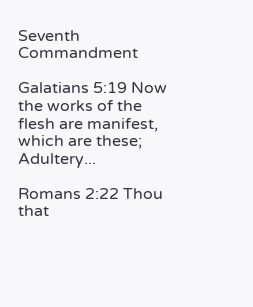Seventh Commandment

Galatians 5:19 Now the works of the flesh are manifest, which are these; Adultery...

Romans 2:22 Thou that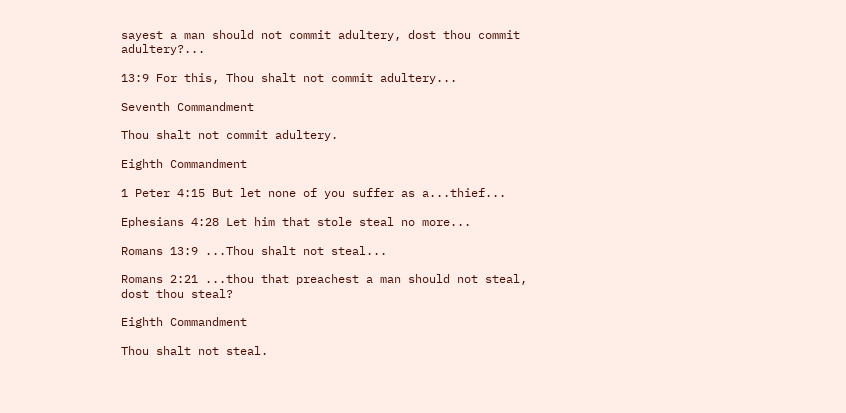sayest a man should not commit adultery, dost thou commit adultery?...

13:9 For this, Thou shalt not commit adultery...

Seventh Commandment

Thou shalt not commit adultery.

Eighth Commandment

1 Peter 4:15 But let none of you suffer as a...thief...

Ephesians 4:28 Let him that stole steal no more...

Romans 13:9 ...Thou shalt not steal...

Romans 2:21 ...thou that preachest a man should not steal, dost thou steal?

Eighth Commandment

Thou shalt not steal.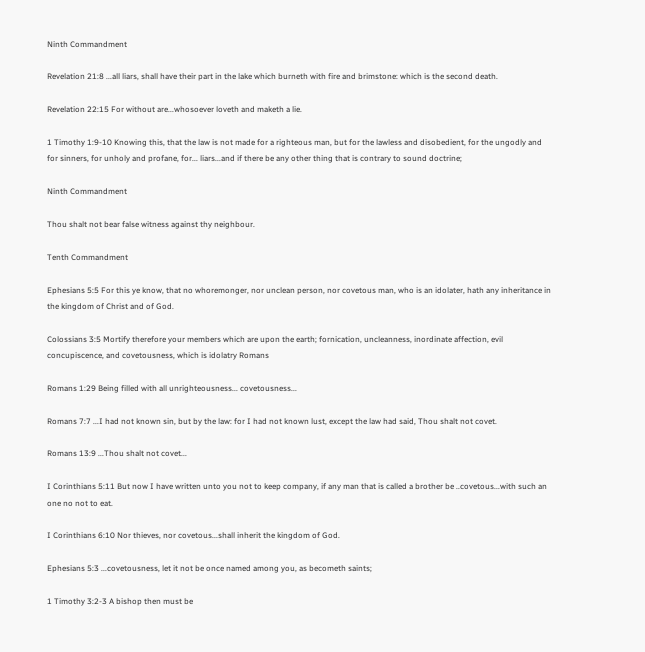Ninth Commandment

Revelation 21:8 ...all liars, shall have their part in the lake which burneth with fire and brimstone: which is the second death.

Revelation 22:15 For without are...whosoever loveth and maketh a lie.

1 Timothy 1:9-10 Knowing this, that the law is not made for a righteous man, but for the lawless and disobedient, for the ungodly and for sinners, for unholy and profane, for... liars...and if there be any other thing that is contrary to sound doctrine;

Ninth Commandment

Thou shalt not bear false witness against thy neighbour.

Tenth Commandment

Ephesians 5:5 For this ye know, that no whoremonger, nor unclean person, nor covetous man, who is an idolater, hath any inheritance in the kingdom of Christ and of God.

Colossians 3:5 Mortify therefore your members which are upon the earth; fornication, uncleanness, inordinate affection, evil concupiscence, and covetousness, which is idolatry Romans

Romans 1:29 Being filled with all unrighteousness... covetousness...

Romans 7:7 ...I had not known sin, but by the law: for I had not known lust, except the law had said, Thou shalt not covet.

Romans 13:9 ...Thou shalt not covet...

I Corinthians 5:11 But now I have written unto you not to keep company, if any man that is called a brother be ..covetous...with such an one no not to eat.

I Corinthians 6:10 Nor thieves, nor covetous...shall inherit the kingdom of God.

Ephesians 5:3 ...covetousness, let it not be once named among you, as becometh saints;

1 Timothy 3:2-3 A bishop then must be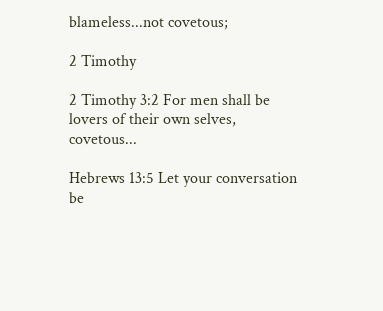blameless...not covetous;

2 Timothy

2 Timothy 3:2 For men shall be lovers of their own selves, covetous...

Hebrews 13:5 Let your conversation be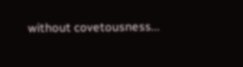without covetousness...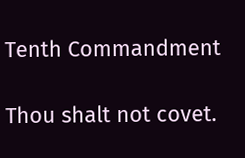Tenth Commandment

Thou shalt not covet.